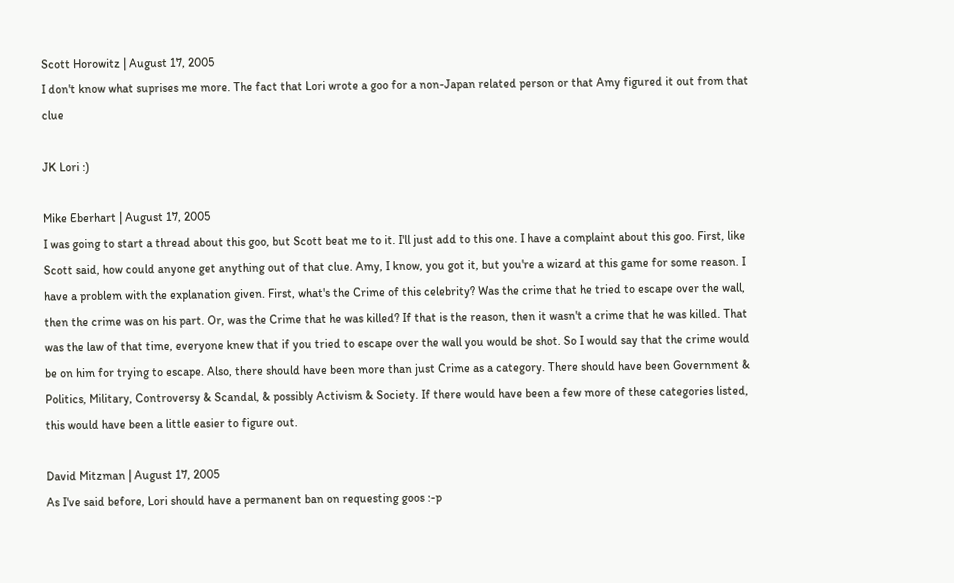Scott Horowitz | August 17, 2005
I don't know what suprises me more. The fact that Lori wrote a goo for a non-Japan related person or that Amy figured it out from that clue

JK Lori :)

Mike Eberhart | August 17, 2005
I was going to start a thread about this goo, but Scott beat me to it. I'll just add to this one. I have a complaint about this goo. First, like Scott said, how could anyone get anything out of that clue. Amy, I know, you got it, but you're a wizard at this game for some reason. I have a problem with the explanation given. First, what's the Crime of this celebrity? Was the crime that he tried to escape over the wall, then the crime was on his part. Or, was the Crime that he was killed? If that is the reason, then it wasn't a crime that he was killed. That was the law of that time, everyone knew that if you tried to escape over the wall you would be shot. So I would say that the crime would be on him for trying to escape. Also, there should have been more than just Crime as a category. There should have been Government & Politics, Military, Controversy & Scandal, & possibly Activism & Society. If there would have been a few more of these categories listed, this would have been a little easier to figure out.

David Mitzman | August 17, 2005
As I've said before, Lori should have a permanent ban on requesting goos :-p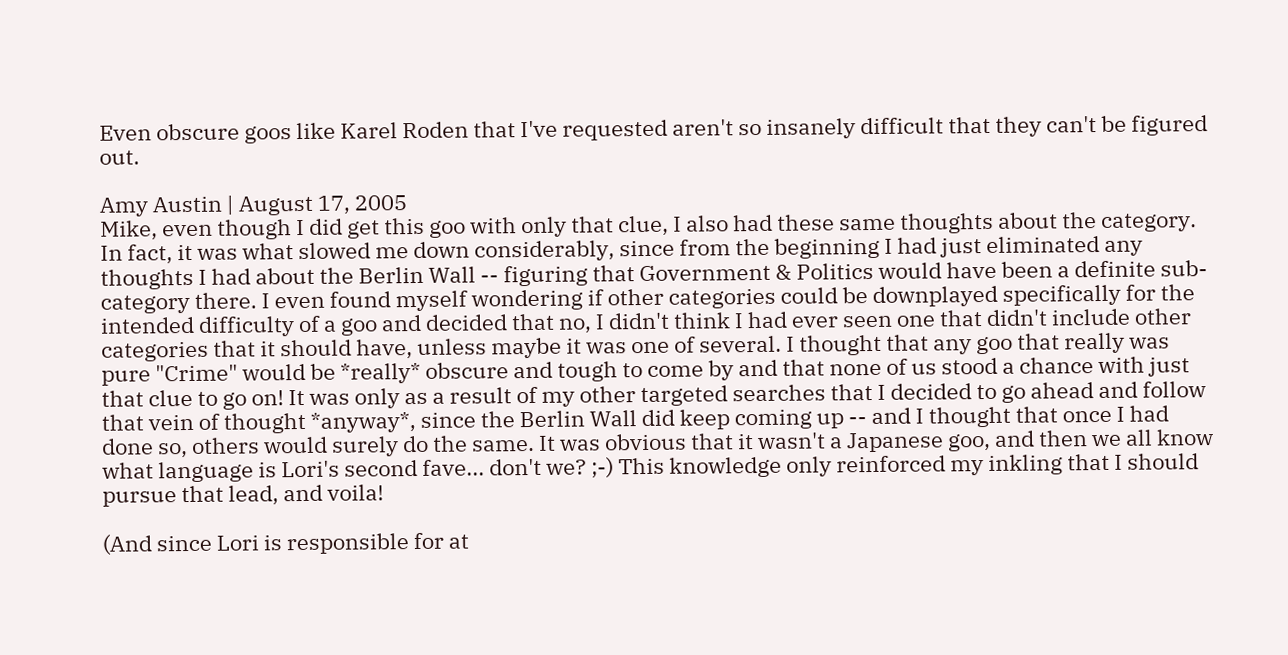Even obscure goos like Karel Roden that I've requested aren't so insanely difficult that they can't be figured out.

Amy Austin | August 17, 2005
Mike, even though I did get this goo with only that clue, I also had these same thoughts about the category. In fact, it was what slowed me down considerably, since from the beginning I had just eliminated any thoughts I had about the Berlin Wall -- figuring that Government & Politics would have been a definite sub-category there. I even found myself wondering if other categories could be downplayed specifically for the intended difficulty of a goo and decided that no, I didn't think I had ever seen one that didn't include other categories that it should have, unless maybe it was one of several. I thought that any goo that really was pure "Crime" would be *really* obscure and tough to come by and that none of us stood a chance with just that clue to go on! It was only as a result of my other targeted searches that I decided to go ahead and follow that vein of thought *anyway*, since the Berlin Wall did keep coming up -- and I thought that once I had done so, others would surely do the same. It was obvious that it wasn't a Japanese goo, and then we all know what language is Lori's second fave... don't we? ;-) This knowledge only reinforced my inkling that I should pursue that lead, and voila!

(And since Lori is responsible for at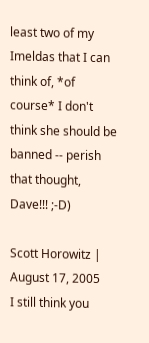least two of my Imeldas that I can think of, *of course* I don't think she should be banned -- perish that thought, Dave!!! ;-D)

Scott Horowitz | August 17, 2005
I still think you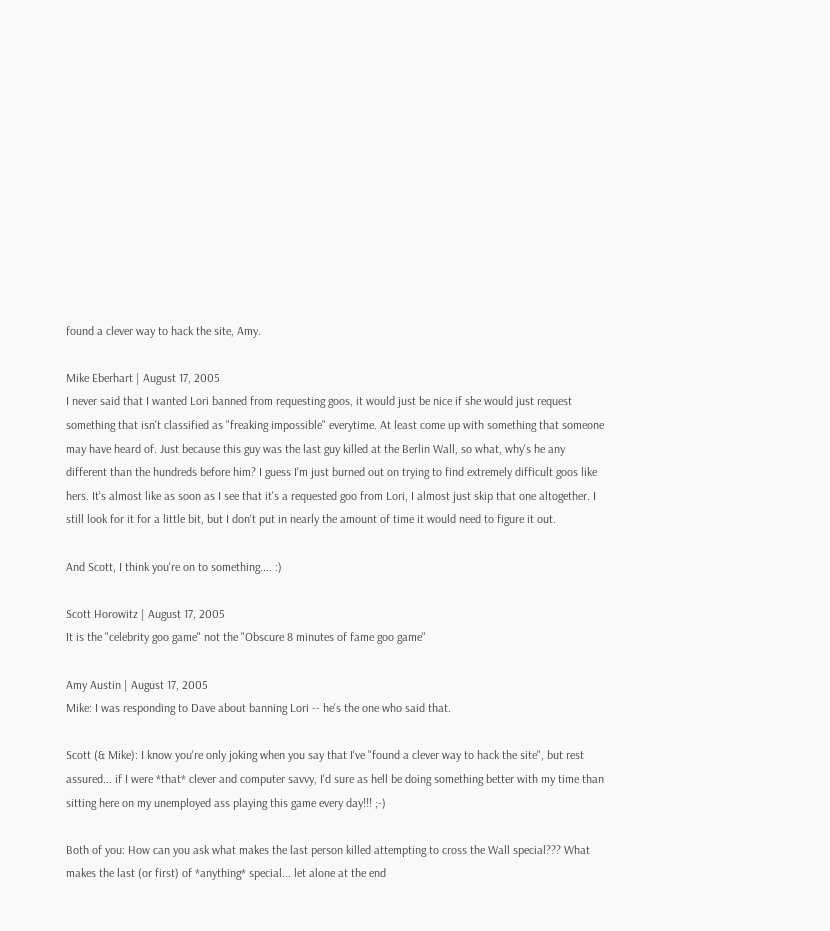found a clever way to hack the site, Amy.

Mike Eberhart | August 17, 2005
I never said that I wanted Lori banned from requesting goos, it would just be nice if she would just request something that isn't classified as "freaking impossible" everytime. At least come up with something that someone may have heard of. Just because this guy was the last guy killed at the Berlin Wall, so what, why's he any different than the hundreds before him? I guess I'm just burned out on trying to find extremely difficult goos like hers. It's almost like as soon as I see that it's a requested goo from Lori, I almost just skip that one altogether. I still look for it for a little bit, but I don't put in nearly the amount of time it would need to figure it out.

And Scott, I think you're on to something.... :)

Scott Horowitz | August 17, 2005
It is the "celebrity goo game" not the "Obscure 8 minutes of fame goo game"

Amy Austin | August 17, 2005
Mike: I was responding to Dave about banning Lori -- he's the one who said that.

Scott (& Mike): I know you're only joking when you say that I've "found a clever way to hack the site", but rest assured... if I were *that* clever and computer savvy, I'd sure as hell be doing something better with my time than sitting here on my unemployed ass playing this game every day!!! ;-)

Both of you: How can you ask what makes the last person killed attempting to cross the Wall special??? What makes the last (or first) of *anything* special... let alone at the end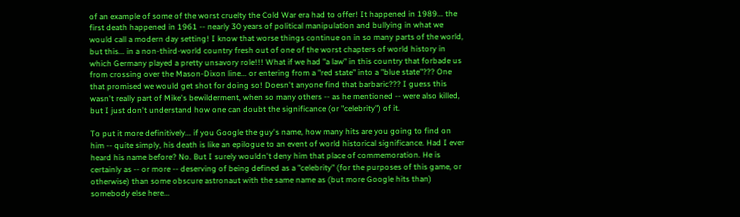of an example of some of the worst cruelty the Cold War era had to offer! It happened in 1989... the first death happened in 1961 -- nearly 30 years of political manipulation and bullying in what we would call a modern day setting! I know that worse things continue on in so many parts of the world, but this... in a non-third-world country fresh out of one of the worst chapters of world history in which Germany played a pretty unsavory role!!! What if we had "a law" in this country that forbade us from crossing over the Mason-Dixon line... or entering from a "red state" into a "blue state"??? One that promised we would get shot for doing so! Doesn't anyone find that barbaric??? I guess this wasn't really part of Mike's bewilderment, when so many others -- as he mentioned -- were also killed, but I just don't understand how one can doubt the significance (or "celebrity") of it.

To put it more definitively... if you Google the guy's name, how many hits are you going to find on him -- quite simply, his death is like an epilogue to an event of world historical significance. Had I ever heard his name before? No. But I surely wouldn't deny him that place of commemoration. He is certainly as -- or more -- deserving of being defined as a "celebrity" (for the purposes of this game, or otherwise) than some obscure astronaut with the same name as (but more Google hits than) somebody else here...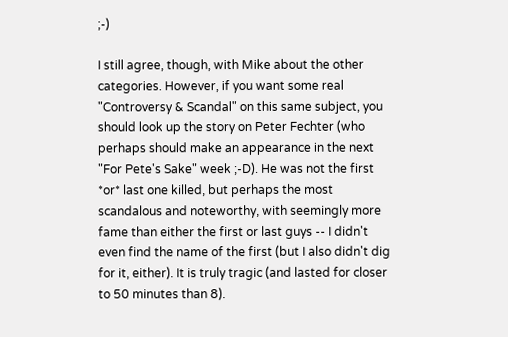;-)

I still agree, though, with Mike about the other categories. However, if you want some real "Controversy & Scandal" on this same subject, you should look up the story on Peter Fechter (who perhaps should make an appearance in the next "For Pete's Sake" week ;-D). He was not the first *or* last one killed, but perhaps the most scandalous and noteworthy, with seemingly more fame than either the first or last guys -- I didn't even find the name of the first (but I also didn't dig for it, either). It is truly tragic (and lasted for closer to 50 minutes than 8).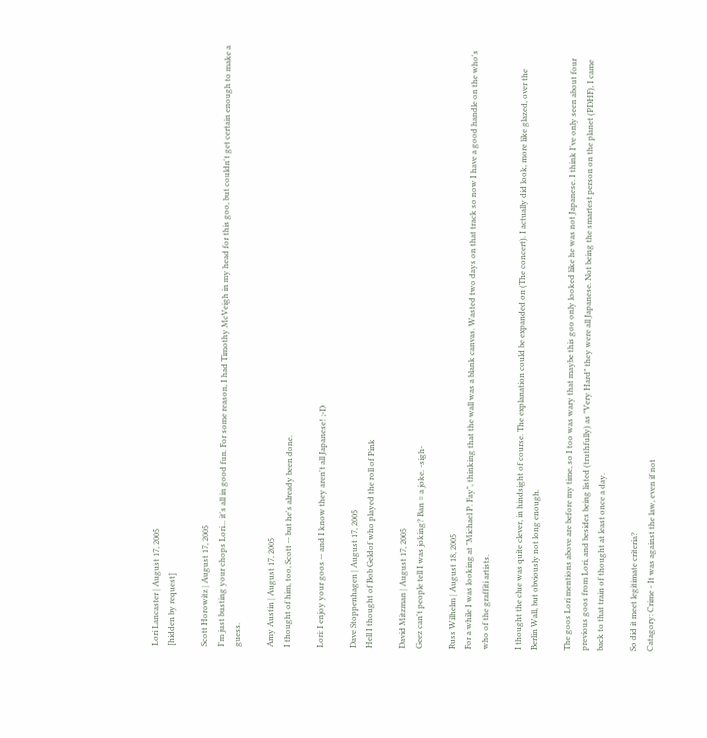Lori Lancaster | August 17, 2005
[hidden by request]

Scott Horowitz | August 17, 2005
I'm just busting your chops Lori... it's all in good fun. For some reason, I had Timothy McVeigh in my head for this goo, but couldn't get certain enough to make a guess.

Amy Austin | August 17, 2005
I thought of him, too, Scott -- but he's already been done.

Lori: I enjoy your goos -- and I know they aren't all Japanese! ;-D

Dave Stoppenhagen | August 17, 2005
Hell I thought of Bob Geldof who played the roll of Pink

David Mitzman | August 17, 2005
Geez can't people tell I was joking? Ban = a joke. -sigh-

Russ Wilhelm | August 18, 2005
For a while I was looking at "Michael P. Fay", thinking that the wall was a blank canvas. Wasted two days on that track so now I have a good handle on the who's who of the graffiti artists.

I thought the clue was quite clever, in hindsight of course. The explanation could be expanded on (The concert). I actually did look, more like glazed, over the Berlin Wall, but obviously not long enough.

The goos Lori mentions above are before my time, so I too was wary that maybe this goo only looked like he was not Japanese. I think I've only seen about four previous goos from Lori, and besides being listed (truthfully) as "Very Hard" they were all Japanese. Not being the smartest person on the planet (PDHF), I came back to that train of thought at least once a day.

So did it meet legitimate criteria?
Catagory: Crime - It was against the law, even if not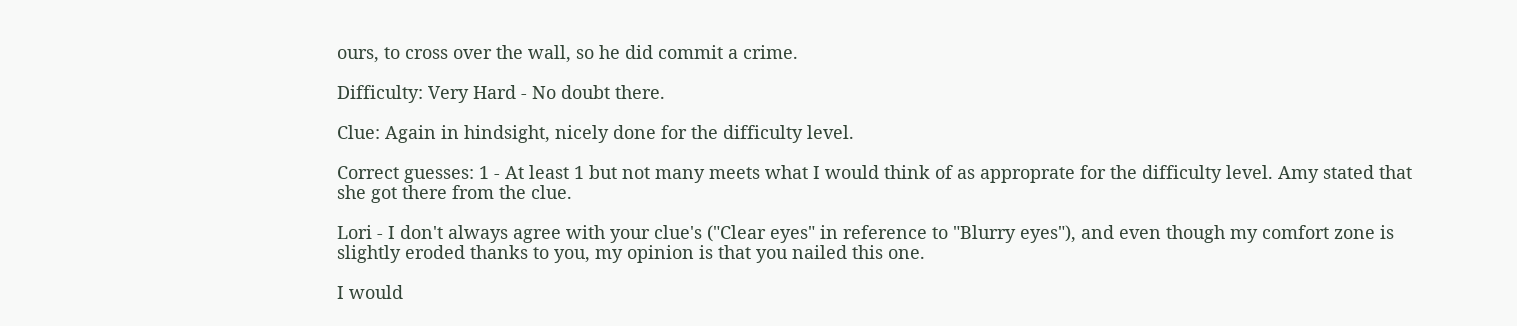ours, to cross over the wall, so he did commit a crime.

Difficulty: Very Hard - No doubt there.

Clue: Again in hindsight, nicely done for the difficulty level.

Correct guesses: 1 - At least 1 but not many meets what I would think of as approprate for the difficulty level. Amy stated that she got there from the clue.

Lori - I don't always agree with your clue's ("Clear eyes" in reference to "Blurry eyes"), and even though my comfort zone is slightly eroded thanks to you, my opinion is that you nailed this one.

I would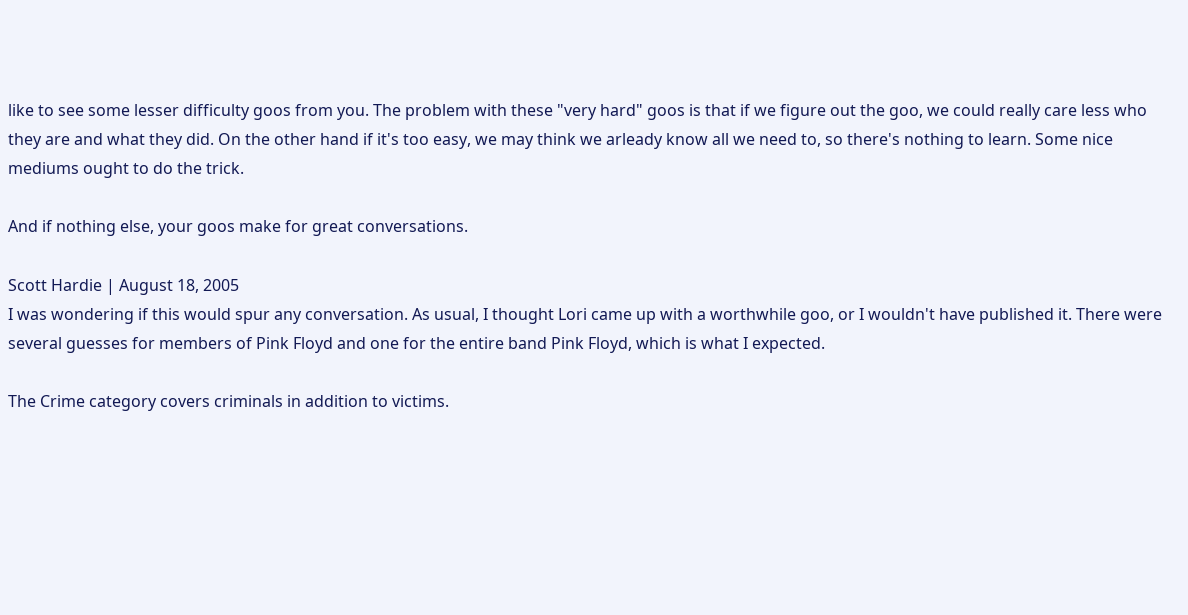like to see some lesser difficulty goos from you. The problem with these "very hard" goos is that if we figure out the goo, we could really care less who they are and what they did. On the other hand if it's too easy, we may think we arleady know all we need to, so there's nothing to learn. Some nice mediums ought to do the trick.

And if nothing else, your goos make for great conversations.

Scott Hardie | August 18, 2005
I was wondering if this would spur any conversation. As usual, I thought Lori came up with a worthwhile goo, or I wouldn't have published it. There were several guesses for members of Pink Floyd and one for the entire band Pink Floyd, which is what I expected.

The Crime category covers criminals in addition to victims.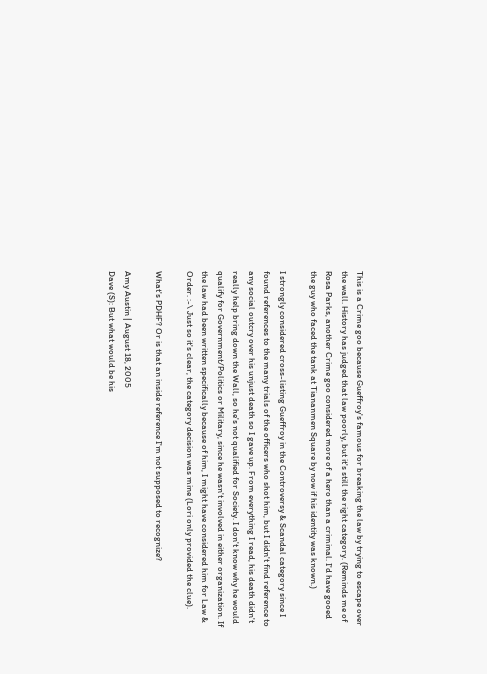This is a Crime goo because Gueffroy's famous for breaking the law by trying to escape over the wall. History has judged that law poorly, but it's still the right category. (Reminds me of Rosa Parks, another Crime goo considered more of a hero than a criminal. I'd have gooed the guy who faced the tank at Tiananmen Square by now if his identity was known.)

I strongly considered cross-listing Gueffroy in the Controversy & Scandal category since I found references to the many trials of the officers who shot him, but I didn't find reference to any social outcry over his unjust death so I gave up. From everything I read, his death didn't really help bring down the Wall, so he's not qualified for Society. I don't know why he would qualify for Government/Politics or Military, since he wasn't involved in either organization. If the law had been written specifically because of him, I might have considered him for Law & Order. :-\ Just so it's clear, the category decision was mine (Lori only provided the clue).

What's PDHF? Or is that an inside reference I'm not supposed to recognize?

Amy Austin | August 18, 2005
Dave (S): But what would be his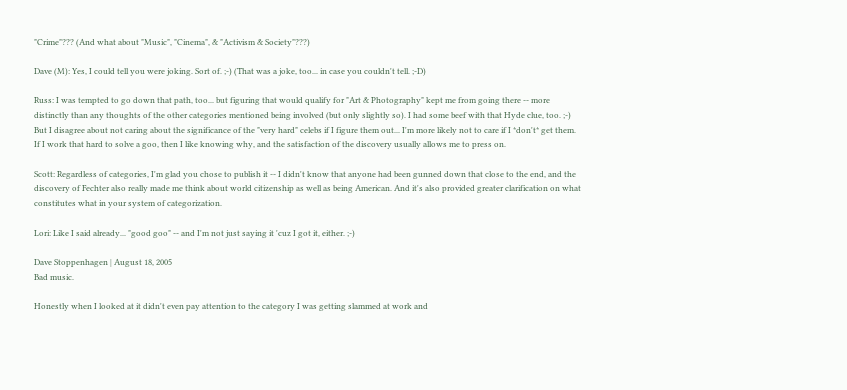"Crime"??? (And what about "Music", "Cinema", & "Activism & Society"???)

Dave (M): Yes, I could tell you were joking. Sort of. ;-) (That was a joke, too... in case you couldn't tell. ;-D)

Russ: I was tempted to go down that path, too... but figuring that would qualify for "Art & Photography" kept me from going there -- more distinctly than any thoughts of the other categories mentioned being involved (but only slightly so). I had some beef with that Hyde clue, too. ;-) But I disagree about not caring about the significance of the "very hard" celebs if I figure them out... I'm more likely not to care if I *don't* get them. If I work that hard to solve a goo, then I like knowing why, and the satisfaction of the discovery usually allows me to press on.

Scott: Regardless of categories, I'm glad you chose to publish it -- I didn't know that anyone had been gunned down that close to the end, and the discovery of Fechter also really made me think about world citizenship as well as being American. And it's also provided greater clarification on what constitutes what in your system of categorization.

Lori: Like I said already... "good goo" -- and I'm not just saying it 'cuz I got it, either. ;-)

Dave Stoppenhagen | August 18, 2005
Bad music.

Honestly when I looked at it didn't even pay attention to the category I was getting slammed at work and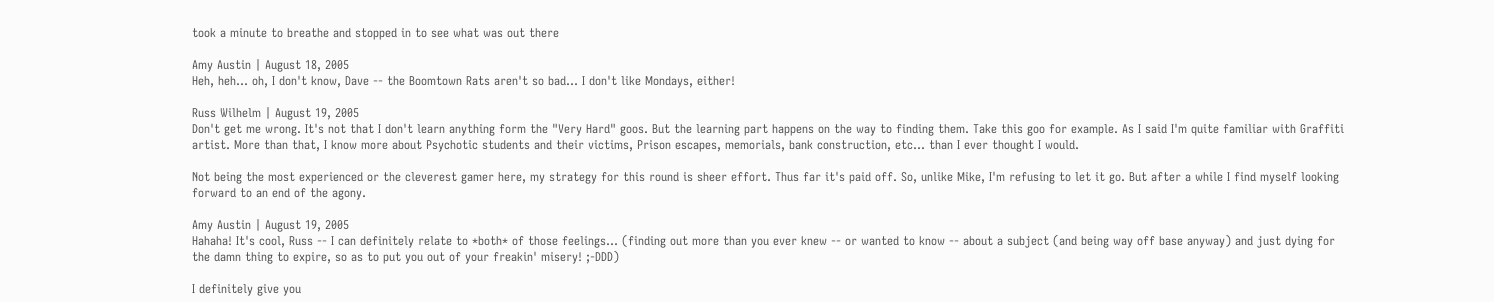took a minute to breathe and stopped in to see what was out there

Amy Austin | August 18, 2005
Heh, heh... oh, I don't know, Dave -- the Boomtown Rats aren't so bad... I don't like Mondays, either!

Russ Wilhelm | August 19, 2005
Don't get me wrong. It's not that I don't learn anything form the "Very Hard" goos. But the learning part happens on the way to finding them. Take this goo for example. As I said I'm quite familiar with Graffiti artist. More than that, I know more about Psychotic students and their victims, Prison escapes, memorials, bank construction, etc... than I ever thought I would.

Not being the most experienced or the cleverest gamer here, my strategy for this round is sheer effort. Thus far it's paid off. So, unlike Mike, I'm refusing to let it go. But after a while I find myself looking forward to an end of the agony.

Amy Austin | August 19, 2005
Hahaha! It's cool, Russ -- I can definitely relate to *both* of those feelings... (finding out more than you ever knew -- or wanted to know -- about a subject (and being way off base anyway) and just dying for the damn thing to expire, so as to put you out of your freakin' misery! ;-DDD)

I definitely give you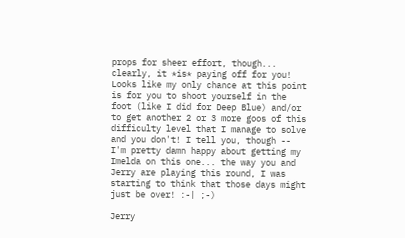props for sheer effort, though... clearly, it *is* paying off for you! Looks like my only chance at this point is for you to shoot yourself in the foot (like I did for Deep Blue) and/or to get another 2 or 3 more goos of this difficulty level that I manage to solve and you don't! I tell you, though -- I'm pretty damn happy about getting my Imelda on this one... the way you and Jerry are playing this round, I was starting to think that those days might just be over! :-| ;-)

Jerry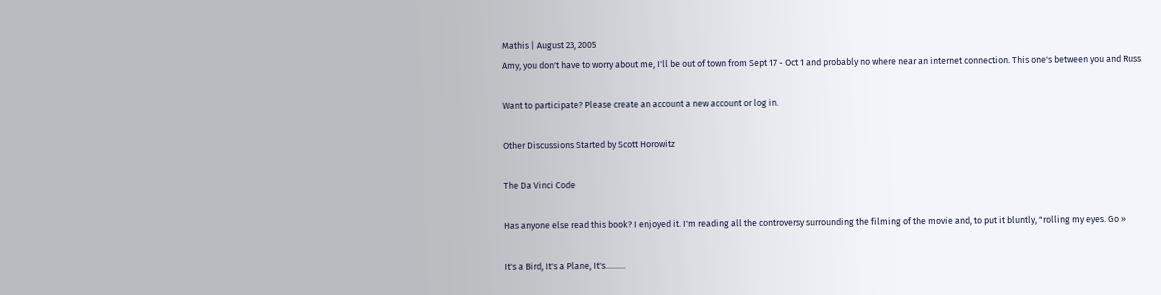Mathis | August 23, 2005
Amy, you don't have to worry about me, I'll be out of town from Sept 17 - Oct 1 and probably no where near an internet connection. This one's between you and Russ

Want to participate? Please create an account a new account or log in.

Other Discussions Started by Scott Horowitz

The Da Vinci Code

Has anyone else read this book? I enjoyed it. I'm reading all the controversy surrounding the filming of the movie and, to put it bluntly, "rolling my eyes. Go »

It's a Bird, It's a Plane, It's..........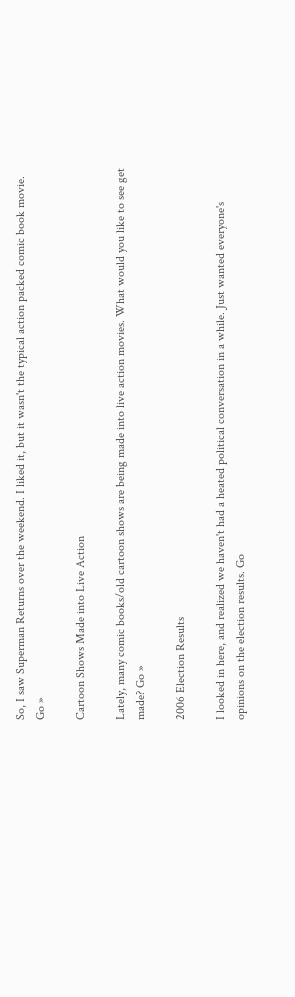So, I saw Superman Returns over the weekend. I liked it, but it wasn't the typical action packed comic book movie. Go »

Cartoon Shows Made into Live Action

Lately, many comic books/old cartoon shows are being made into live action movies. What would you like to see get made? Go »

2006 Election Results

I looked in here, and realized we haven't had a heated political conversation in a while. Just wanted everyone's opinions on the election results. Go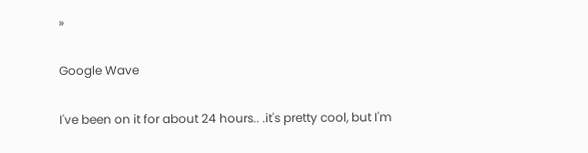»

Google Wave

I've been on it for about 24 hours.. .it's pretty cool, but I'm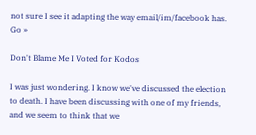not sure I see it adapting the way email/im/facebook has. Go »

Don't Blame Me I Voted for Kodos

I was just wondering. I know we've discussed the election to death. I have been discussing with one of my friends, and we seem to think that we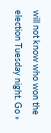will not know who won the election Tuesday night. Go »